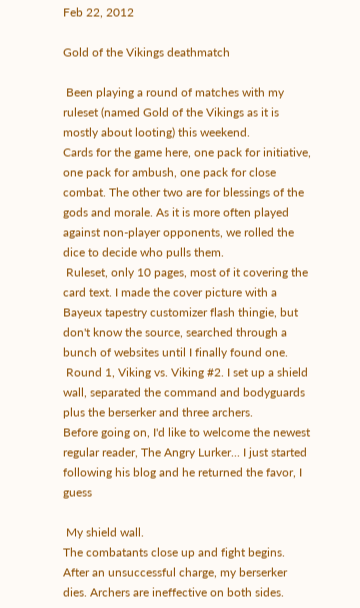Feb 22, 2012

Gold of the Vikings deathmatch

 Been playing a round of matches with my ruleset (named Gold of the Vikings as it is mostly about looting) this weekend.
Cards for the game here, one pack for initiative, one pack for ambush, one pack for close combat. The other two are for blessings of the gods and morale. As it is more often played against non-player opponents, we rolled the dice to decide who pulls them.
 Ruleset, only 10 pages, most of it covering the card text. I made the cover picture with a Bayeux tapestry customizer flash thingie, but don't know the source, searched through a bunch of websites until I finally found one.
 Round 1, Viking vs. Viking #2. I set up a shield wall, separated the command and bodyguards plus the berserker and three archers.
Before going on, I'd like to welcome the newest regular reader, The Angry Lurker... I just started following his blog and he returned the favor, I guess

 My shield wall.
The combatants close up and fight begins. After an unsuccessful charge, my berserker dies. Archers are ineffective on both sides.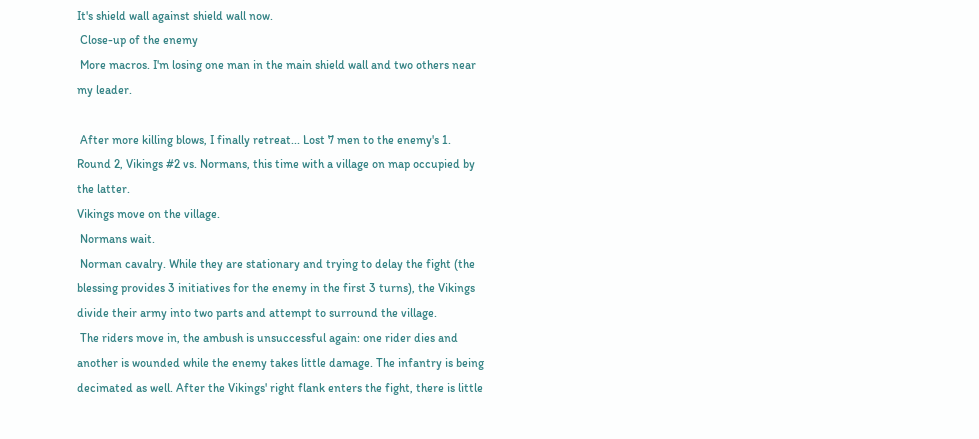It's shield wall against shield wall now.
 Close-up of the enemy
 More macros. I'm losing one man in the main shield wall and two others near my leader.

 After more killing blows, I finally retreat... Lost 7 men to the enemy's 1.
Round 2, Vikings #2 vs. Normans, this time with a village on map occupied by the latter.
Vikings move on the village.
 Normans wait.
 Norman cavalry. While they are stationary and trying to delay the fight (the blessing provides 3 initiatives for the enemy in the first 3 turns), the Vikings divide their army into two parts and attempt to surround the village.
 The riders move in, the ambush is unsuccessful again: one rider dies and another is wounded while the enemy takes little damage. The infantry is being decimated as well. After the Vikings' right flank enters the fight, there is little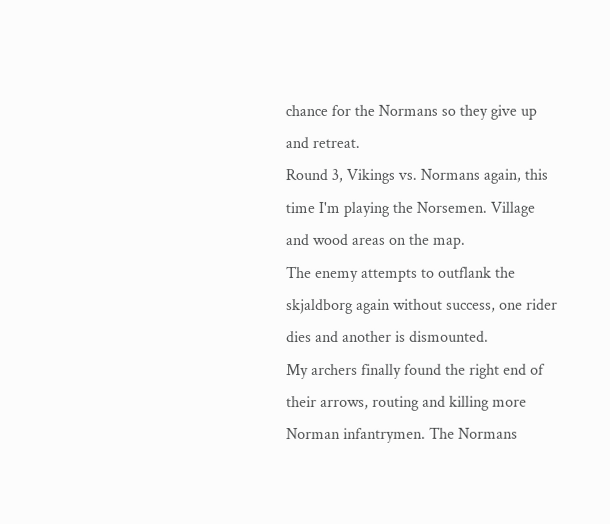chance for the Normans so they give up and retreat.
Round 3, Vikings vs. Normans again, this time I'm playing the Norsemen. Village and wood areas on the map.
The enemy attempts to outflank the skjaldborg again without success, one rider dies and another is dismounted.
My archers finally found the right end of their arrows, routing and killing more Norman infantrymen. The Normans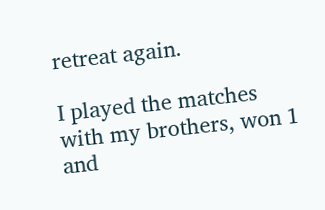retreat again.

I played the matches with my brothers, won 1 and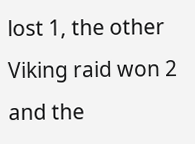lost 1, the other Viking raid won 2 and the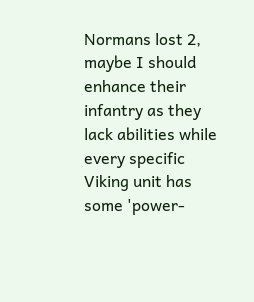Normans lost 2, maybe I should enhance their infantry as they lack abilities while every specific Viking unit has some 'power-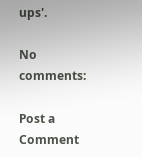ups'.

No comments:

Post a Comment